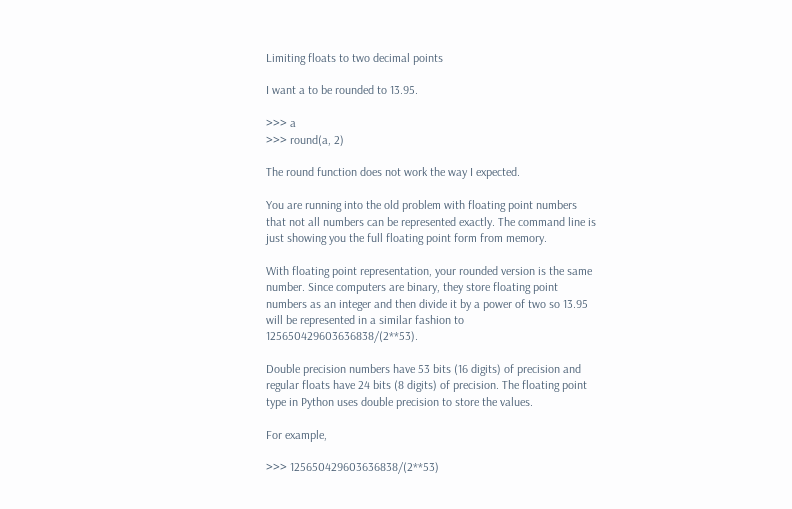Limiting floats to two decimal points

I want a to be rounded to 13.95.

>>> a
>>> round(a, 2)

The round function does not work the way I expected.

You are running into the old problem with floating point numbers that not all numbers can be represented exactly. The command line is just showing you the full floating point form from memory.

With floating point representation, your rounded version is the same number. Since computers are binary, they store floating point numbers as an integer and then divide it by a power of two so 13.95 will be represented in a similar fashion to 125650429603636838/(2**53).

Double precision numbers have 53 bits (16 digits) of precision and regular floats have 24 bits (8 digits) of precision. The floating point type in Python uses double precision to store the values.

For example,

>>> 125650429603636838/(2**53)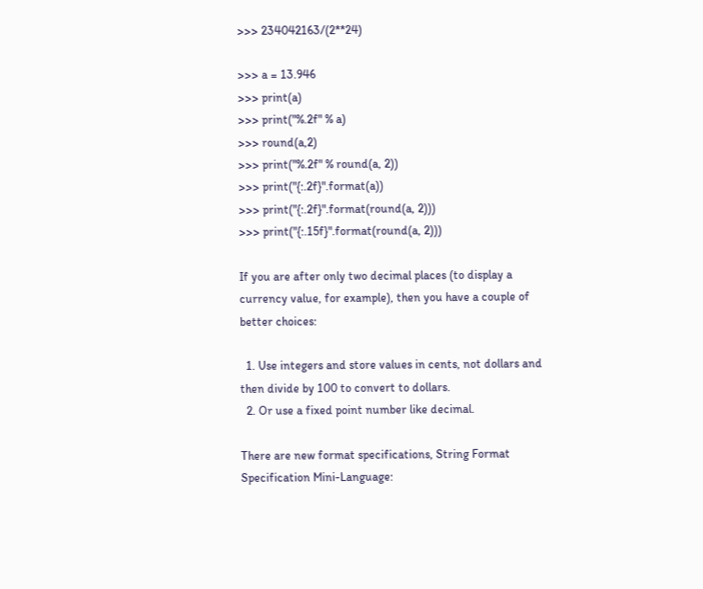>>> 234042163/(2**24)

>>> a = 13.946
>>> print(a)
>>> print("%.2f" % a)
>>> round(a,2)
>>> print("%.2f" % round(a, 2))
>>> print("{:.2f}".format(a))
>>> print("{:.2f}".format(round(a, 2)))
>>> print("{:.15f}".format(round(a, 2)))

If you are after only two decimal places (to display a currency value, for example), then you have a couple of better choices:

  1. Use integers and store values in cents, not dollars and then divide by 100 to convert to dollars.
  2. Or use a fixed point number like decimal.

There are new format specifications, String Format Specification Mini-Language: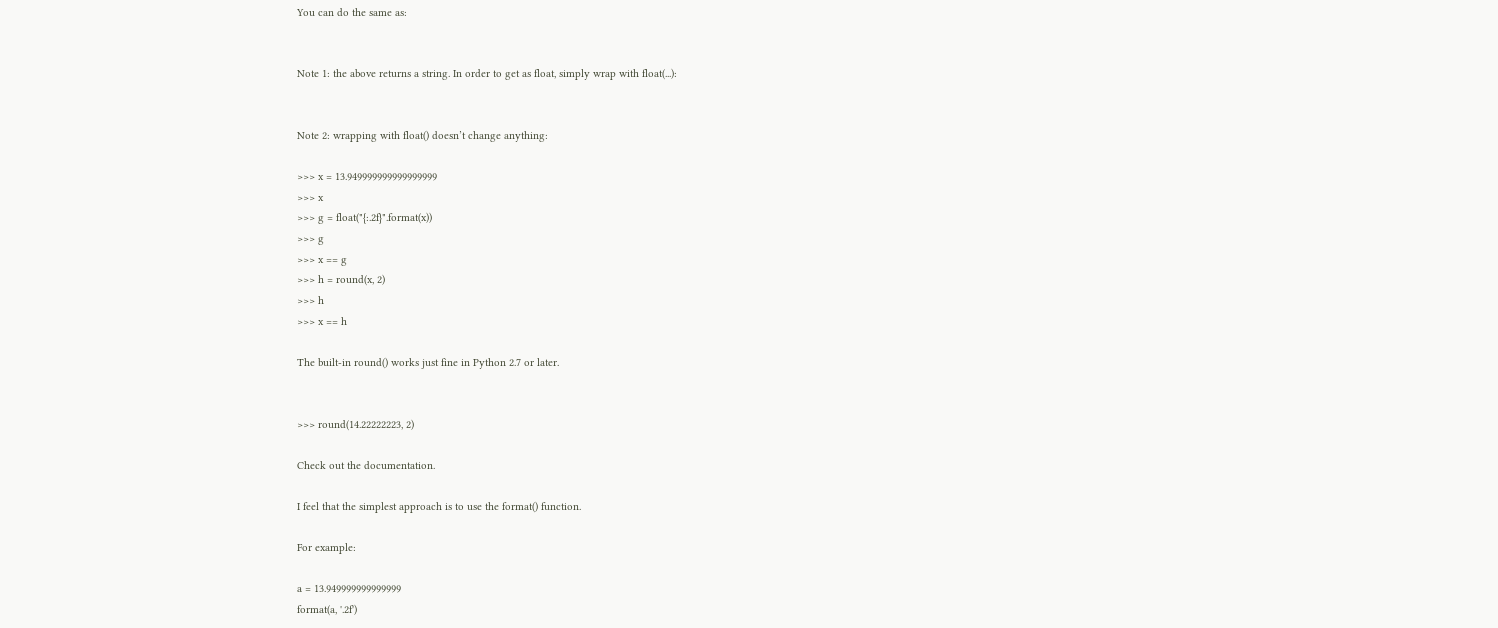You can do the same as:


Note 1: the above returns a string. In order to get as float, simply wrap with float(...):


Note 2: wrapping with float() doesn’t change anything:

>>> x = 13.949999999999999999
>>> x
>>> g = float("{:.2f}".format(x))
>>> g
>>> x == g
>>> h = round(x, 2)
>>> h
>>> x == h

The built-in round() works just fine in Python 2.7 or later.


>>> round(14.22222223, 2)

Check out the documentation.

I feel that the simplest approach is to use the format() function.

For example:

a = 13.949999999999999
format(a, '.2f')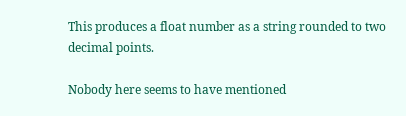This produces a float number as a string rounded to two decimal points.

Nobody here seems to have mentioned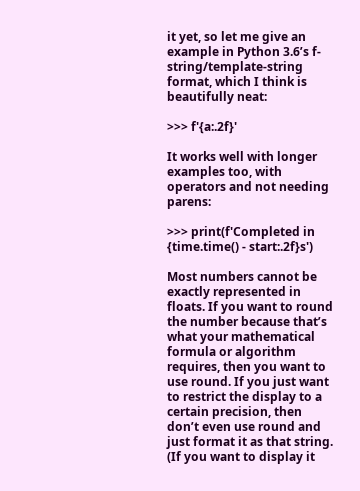it yet, so let me give an example in Python 3.6’s f-string/template-string format, which I think is beautifully neat:

>>> f'{a:.2f}'

It works well with longer examples too, with operators and not needing parens:

>>> print(f'Completed in {time.time() - start:.2f}s')

Most numbers cannot be exactly represented in floats. If you want to round the number because that’s what your mathematical formula or algorithm requires, then you want to use round. If you just want to restrict the display to a certain precision, then don’t even use round and just format it as that string. (If you want to display it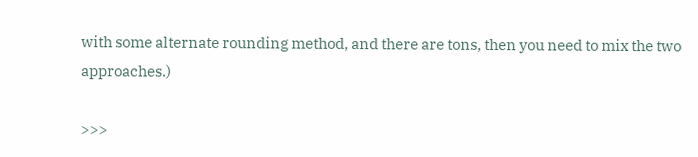with some alternate rounding method, and there are tons, then you need to mix the two approaches.)

>>>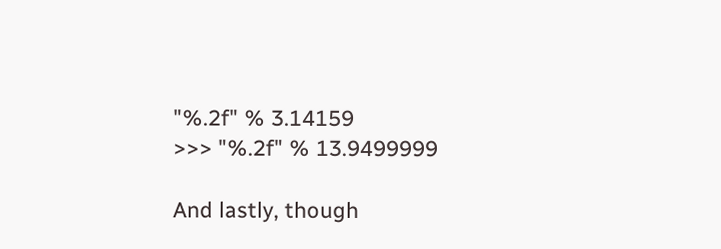"%.2f" % 3.14159
>>> "%.2f" % 13.9499999

And lastly, though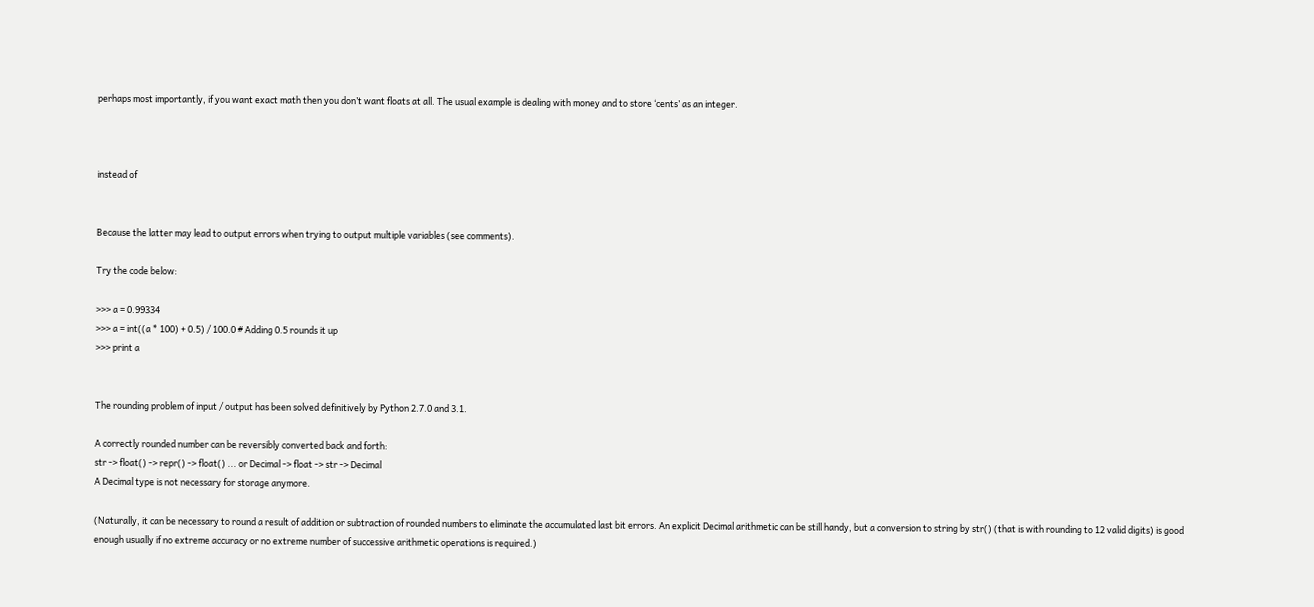perhaps most importantly, if you want exact math then you don’t want floats at all. The usual example is dealing with money and to store ‘cents’ as an integer.



instead of


Because the latter may lead to output errors when trying to output multiple variables (see comments).

Try the code below:

>>> a = 0.99334
>>> a = int((a * 100) + 0.5) / 100.0 # Adding 0.5 rounds it up
>>> print a


The rounding problem of input / output has been solved definitively by Python 2.7.0 and 3.1.

A correctly rounded number can be reversibly converted back and forth:
str -> float() -> repr() -> float() ... or Decimal -> float -> str -> Decimal
A Decimal type is not necessary for storage anymore.

(Naturally, it can be necessary to round a result of addition or subtraction of rounded numbers to eliminate the accumulated last bit errors. An explicit Decimal arithmetic can be still handy, but a conversion to string by str() (that is with rounding to 12 valid digits) is good enough usually if no extreme accuracy or no extreme number of successive arithmetic operations is required.)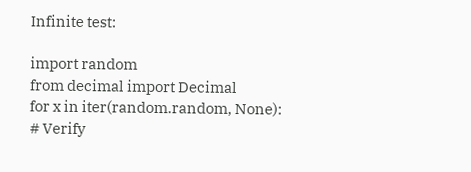Infinite test:

import random
from decimal import Decimal
for x in iter(random.random, None):           # Verify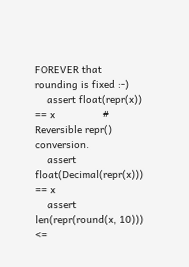FOREVER that rounding is fixed :-)
    assert float(repr(x)) == x                # Reversible repr() conversion.
    assert float(Decimal(repr(x))) == x
    assert len(repr(round(x, 10))) <=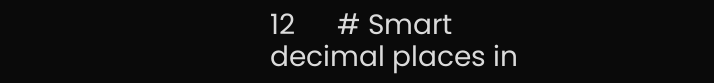12      # Smart decimal places in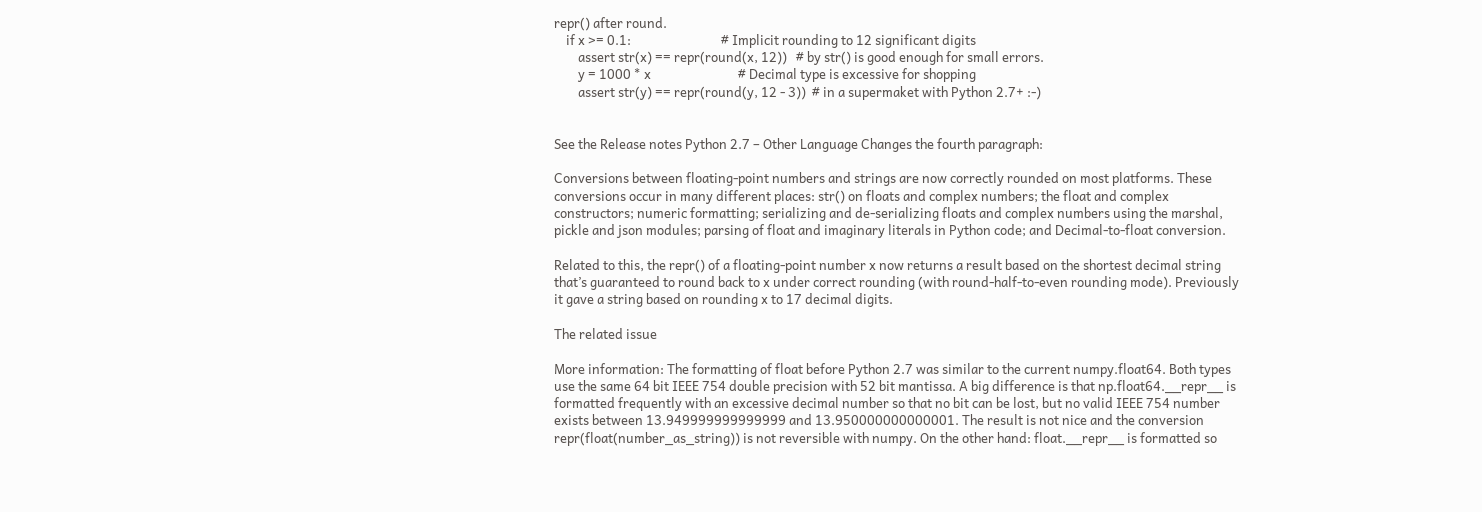repr() after round.
    if x >= 0.1:                              # Implicit rounding to 12 significant digits
        assert str(x) == repr(round(x, 12))   # by str() is good enough for small errors.
        y = 1000 * x                             # Decimal type is excessive for shopping
        assert str(y) == repr(round(y, 12 - 3))  # in a supermaket with Python 2.7+ :-)


See the Release notes Python 2.7 – Other Language Changes the fourth paragraph:

Conversions between floating-point numbers and strings are now correctly rounded on most platforms. These conversions occur in many different places: str() on floats and complex numbers; the float and complex constructors; numeric formatting; serializing and de-serializing floats and complex numbers using the marshal, pickle and json modules; parsing of float and imaginary literals in Python code; and Decimal-to-float conversion.

Related to this, the repr() of a floating-point number x now returns a result based on the shortest decimal string that’s guaranteed to round back to x under correct rounding (with round-half-to-even rounding mode). Previously it gave a string based on rounding x to 17 decimal digits.

The related issue

More information: The formatting of float before Python 2.7 was similar to the current numpy.float64. Both types use the same 64 bit IEEE 754 double precision with 52 bit mantissa. A big difference is that np.float64.__repr__ is formatted frequently with an excessive decimal number so that no bit can be lost, but no valid IEEE 754 number exists between 13.949999999999999 and 13.950000000000001. The result is not nice and the conversion repr(float(number_as_string)) is not reversible with numpy. On the other hand: float.__repr__ is formatted so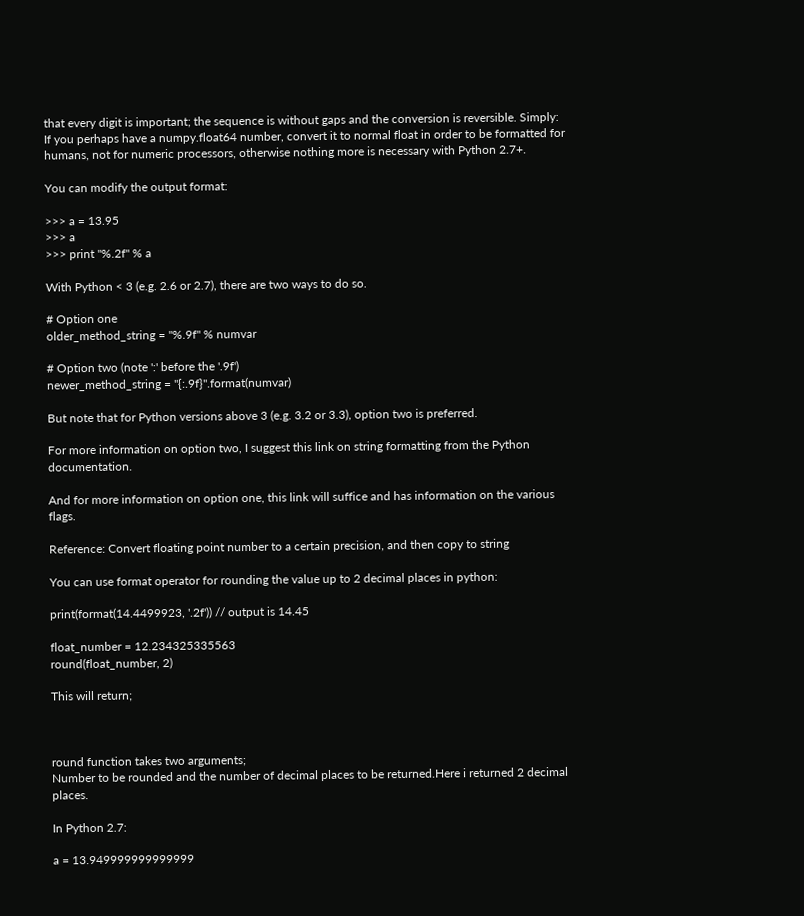that every digit is important; the sequence is without gaps and the conversion is reversible. Simply: If you perhaps have a numpy.float64 number, convert it to normal float in order to be formatted for humans, not for numeric processors, otherwise nothing more is necessary with Python 2.7+.

You can modify the output format:

>>> a = 13.95
>>> a
>>> print "%.2f" % a

With Python < 3 (e.g. 2.6 or 2.7), there are two ways to do so.

# Option one
older_method_string = "%.9f" % numvar

# Option two (note ':' before the '.9f')
newer_method_string = "{:.9f}".format(numvar)

But note that for Python versions above 3 (e.g. 3.2 or 3.3), option two is preferred.

For more information on option two, I suggest this link on string formatting from the Python documentation.

And for more information on option one, this link will suffice and has information on the various flags.

Reference: Convert floating point number to a certain precision, and then copy to string

You can use format operator for rounding the value up to 2 decimal places in python:

print(format(14.4499923, '.2f')) // output is 14.45

float_number = 12.234325335563
round(float_number, 2)

This will return;



round function takes two arguments;
Number to be rounded and the number of decimal places to be returned.Here i returned 2 decimal places.

In Python 2.7:

a = 13.949999999999999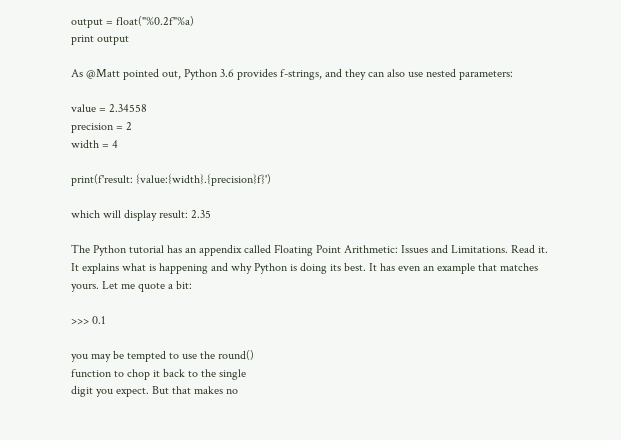output = float("%0.2f"%a)
print output

As @Matt pointed out, Python 3.6 provides f-strings, and they can also use nested parameters:

value = 2.34558
precision = 2
width = 4

print(f'result: {value:{width}.{precision}f}')

which will display result: 2.35

The Python tutorial has an appendix called Floating Point Arithmetic: Issues and Limitations. Read it. It explains what is happening and why Python is doing its best. It has even an example that matches yours. Let me quote a bit:

>>> 0.1

you may be tempted to use the round()
function to chop it back to the single
digit you expect. But that makes no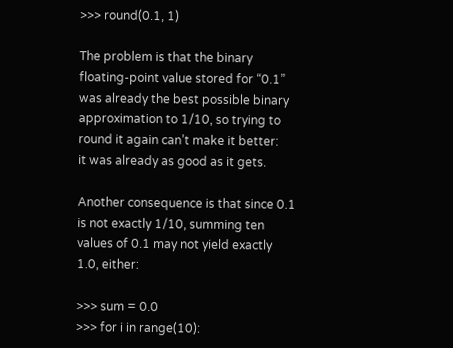>>> round(0.1, 1)

The problem is that the binary
floating-point value stored for “0.1”
was already the best possible binary
approximation to 1/10, so trying to
round it again can’t make it better:
it was already as good as it gets.

Another consequence is that since 0.1
is not exactly 1/10, summing ten
values of 0.1 may not yield exactly
1.0, either:

>>> sum = 0.0
>>> for i in range(10):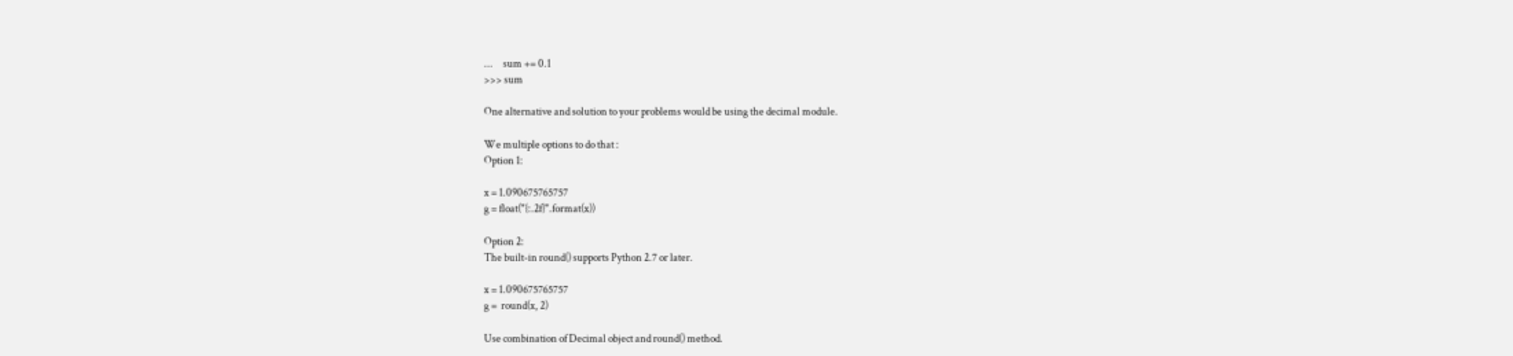...     sum += 0.1
>>> sum

One alternative and solution to your problems would be using the decimal module.

We multiple options to do that :
Option 1:

x = 1.090675765757
g = float("{:.2f}".format(x))

Option 2:
The built-in round() supports Python 2.7 or later.

x = 1.090675765757
g =  round(x, 2)

Use combination of Decimal object and round() method.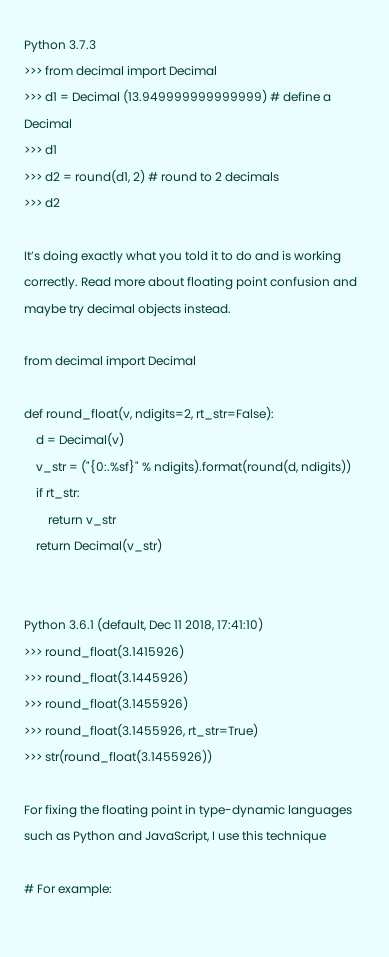Python 3.7.3
>>> from decimal import Decimal
>>> d1 = Decimal (13.949999999999999) # define a Decimal
>>> d1
>>> d2 = round(d1, 2) # round to 2 decimals
>>> d2

It’s doing exactly what you told it to do and is working correctly. Read more about floating point confusion and maybe try decimal objects instead.

from decimal import Decimal

def round_float(v, ndigits=2, rt_str=False):
    d = Decimal(v)
    v_str = ("{0:.%sf}" % ndigits).format(round(d, ndigits))
    if rt_str:
        return v_str
    return Decimal(v_str)


Python 3.6.1 (default, Dec 11 2018, 17:41:10)
>>> round_float(3.1415926)
>>> round_float(3.1445926)
>>> round_float(3.1455926)
>>> round_float(3.1455926, rt_str=True)
>>> str(round_float(3.1455926))

For fixing the floating point in type-dynamic languages such as Python and JavaScript, I use this technique

# For example: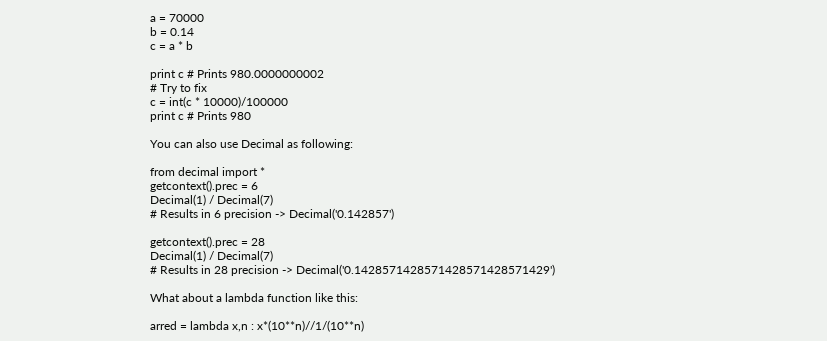a = 70000
b = 0.14
c = a * b

print c # Prints 980.0000000002
# Try to fix
c = int(c * 10000)/100000
print c # Prints 980

You can also use Decimal as following:

from decimal import *
getcontext().prec = 6
Decimal(1) / Decimal(7)
# Results in 6 precision -> Decimal('0.142857')

getcontext().prec = 28
Decimal(1) / Decimal(7)
# Results in 28 precision -> Decimal('0.1428571428571428571428571429')

What about a lambda function like this:

arred = lambda x,n : x*(10**n)//1/(10**n)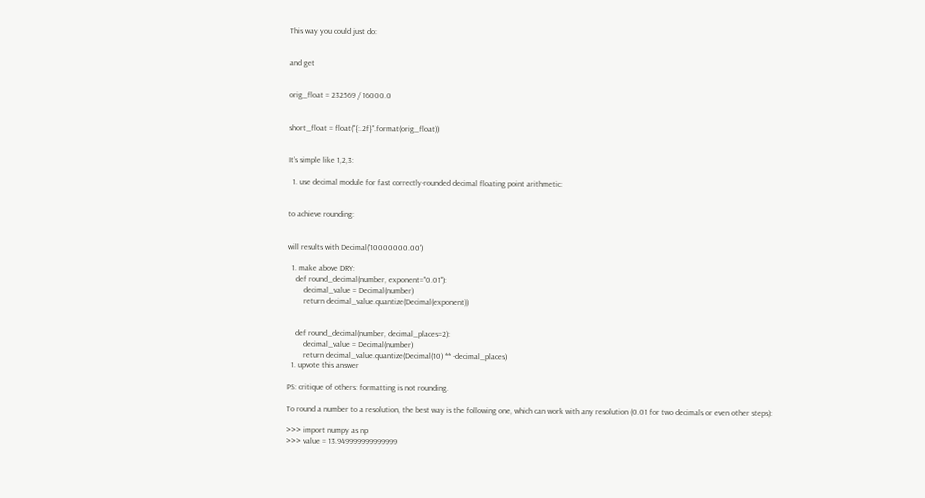This way you could just do:


and get


orig_float = 232569 / 16000.0


short_float = float("{:.2f}".format(orig_float))


It’s simple like 1,2,3:

  1. use decimal module for fast correctly-rounded decimal floating point arithmetic:


to achieve rounding:


will results with Decimal('10000000.00')

  1. make above DRY:
    def round_decimal(number, exponent="0.01"):
        decimal_value = Decimal(number)
        return decimal_value.quantize(Decimal(exponent))


    def round_decimal(number, decimal_places=2):
        decimal_value = Decimal(number)
        return decimal_value.quantize(Decimal(10) ** -decimal_places)
  1. upvote this answer

PS: critique of others: formatting is not rounding.

To round a number to a resolution, the best way is the following one, which can work with any resolution (0.01 for two decimals or even other steps):

>>> import numpy as np
>>> value = 13.949999999999999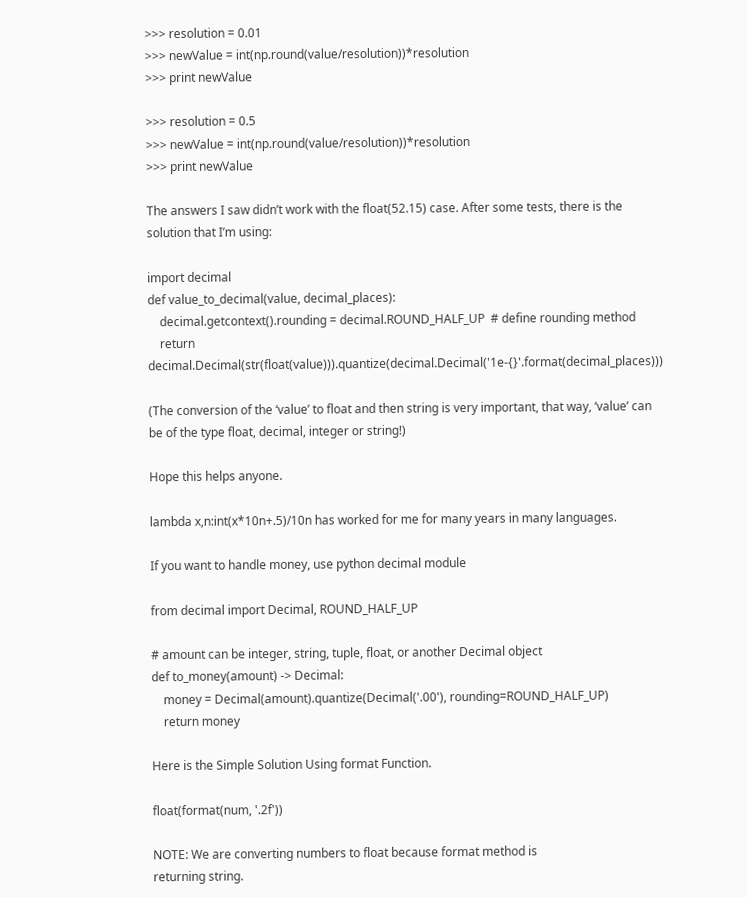>>> resolution = 0.01
>>> newValue = int(np.round(value/resolution))*resolution
>>> print newValue

>>> resolution = 0.5
>>> newValue = int(np.round(value/resolution))*resolution
>>> print newValue

The answers I saw didn’t work with the float(52.15) case. After some tests, there is the solution that I’m using:

import decimal
def value_to_decimal(value, decimal_places):
    decimal.getcontext().rounding = decimal.ROUND_HALF_UP  # define rounding method
    return decimal.Decimal(str(float(value))).quantize(decimal.Decimal('1e-{}'.format(decimal_places)))

(The conversion of the ‘value’ to float and then string is very important, that way, ‘value’ can be of the type float, decimal, integer or string!)

Hope this helps anyone.

lambda x,n:int(x*10n+.5)/10n has worked for me for many years in many languages.

If you want to handle money, use python decimal module

from decimal import Decimal, ROUND_HALF_UP

# amount can be integer, string, tuple, float, or another Decimal object
def to_money(amount) -> Decimal:
    money = Decimal(amount).quantize(Decimal('.00'), rounding=ROUND_HALF_UP)
    return money

Here is the Simple Solution Using format Function.

float(format(num, '.2f'))

NOTE: We are converting numbers to float because format method is
returning string.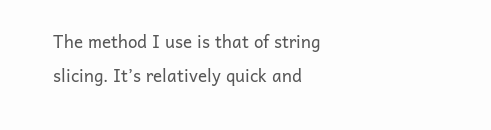The method I use is that of string slicing. It’s relatively quick and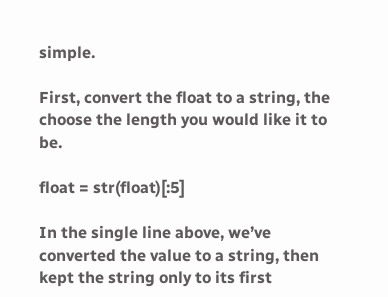simple.

First, convert the float to a string, the choose the length you would like it to be.

float = str(float)[:5]

In the single line above, we’ve converted the value to a string, then kept the string only to its first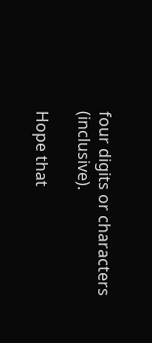four digits or characters (inclusive).

Hope that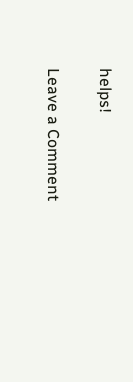helps!

Leave a Comment